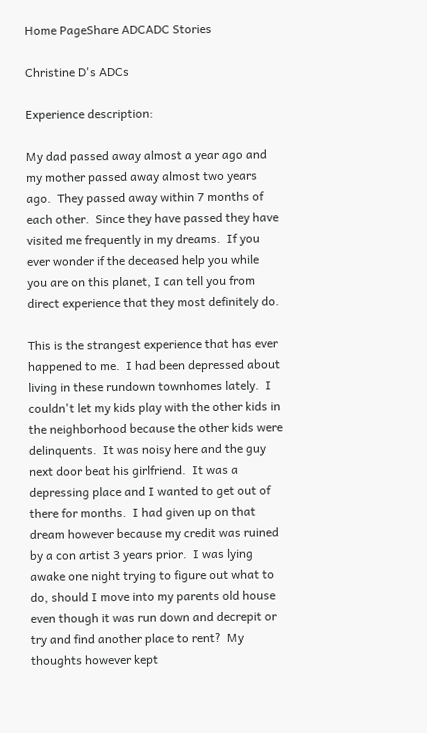Home PageShare ADCADC Stories

Christine D's ADCs

Experience description:

My dad passed away almost a year ago and my mother passed away almost two years ago.  They passed away within 7 months of each other.  Since they have passed they have visited me frequently in my dreams.  If you ever wonder if the deceased help you while you are on this planet, I can tell you from direct experience that they most definitely do.

This is the strangest experience that has ever happened to me.  I had been depressed about living in these rundown townhomes lately.  I couldn't let my kids play with the other kids in the neighborhood because the other kids were delinquents.  It was noisy here and the guy next door beat his girlfriend.  It was a depressing place and I wanted to get out of there for months.  I had given up on that dream however because my credit was ruined by a con artist 3 years prior.  I was lying awake one night trying to figure out what to do, should I move into my parents old house even though it was run down and decrepit or try and find another place to rent?  My thoughts however kept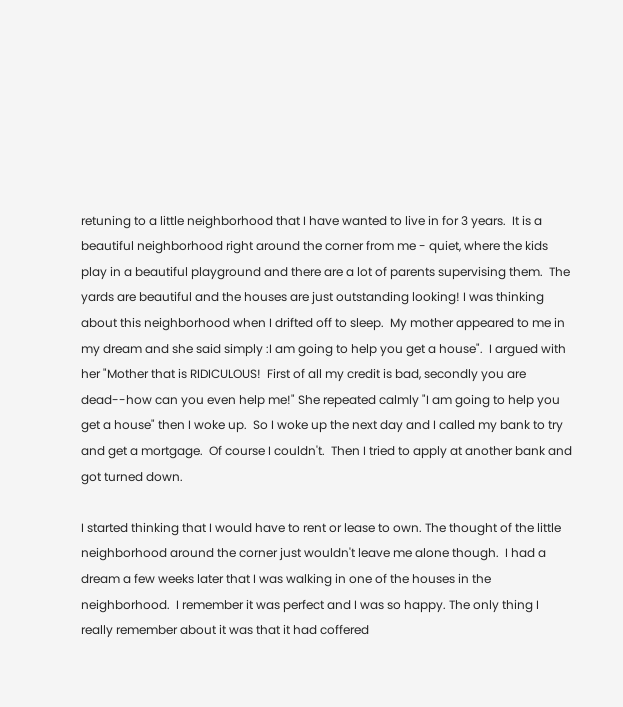retuning to a little neighborhood that I have wanted to live in for 3 years.  It is a beautiful neighborhood right around the corner from me - quiet, where the kids play in a beautiful playground and there are a lot of parents supervising them.  The yards are beautiful and the houses are just outstanding looking! I was thinking about this neighborhood when I drifted off to sleep.  My mother appeared to me in my dream and she said simply :I am going to help you get a house".  I argued with her "Mother that is RIDICULOUS!  First of all my credit is bad, secondly you are dead--how can you even help me!" She repeated calmly "I am going to help you get a house" then I woke up.  So I woke up the next day and I called my bank to try and get a mortgage.  Of course I couldn't.  Then I tried to apply at another bank and got turned down.

I started thinking that I would have to rent or lease to own. The thought of the little  neighborhood around the corner just wouldn't leave me alone though.  I had a dream a few weeks later that I was walking in one of the houses in the neighborhood.  I remember it was perfect and I was so happy. The only thing I really remember about it was that it had coffered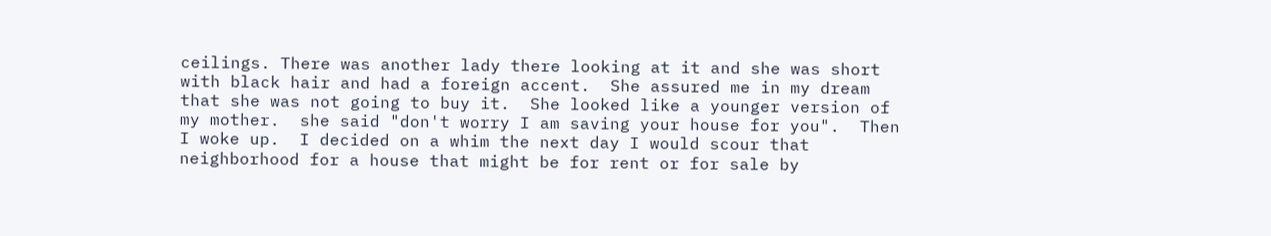ceilings. There was another lady there looking at it and she was short with black hair and had a foreign accent.  She assured me in my dream that she was not going to buy it.  She looked like a younger version of my mother.  she said "don't worry I am saving your house for you".  Then I woke up.  I decided on a whim the next day I would scour that neighborhood for a house that might be for rent or for sale by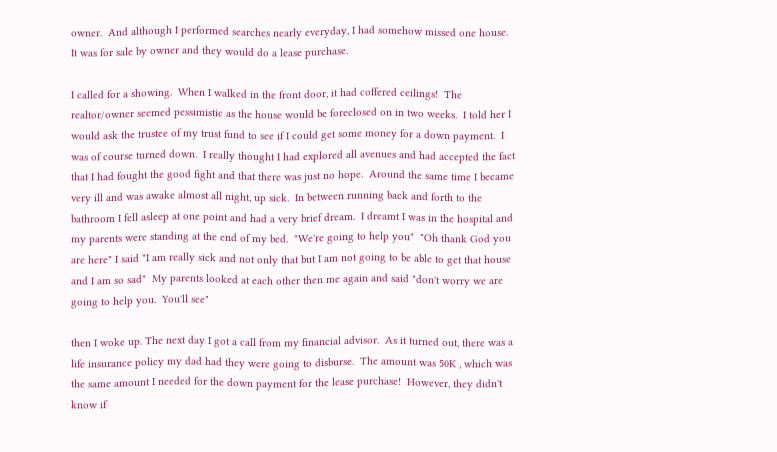owner.  And although I performed searches nearly everyday, I had somehow missed one house.  It was for sale by owner and they would do a lease purchase.

I called for a showing.  When I walked in the front door, it had coffered ceilings!  The realtor/owner seemed pessimistic as the house would be foreclosed on in two weeks.  I told her I would ask the trustee of my trust fund to see if I could get some money for a down payment.  I was of course turned down.  I really thought I had explored all avenues and had accepted the fact that I had fought the good fight and that there was just no hope.  Around the same time I became very ill and was awake almost all night, up sick.  In between running back and forth to the bathroom I fell asleep at one point and had a very brief dream.  I dreamt I was in the hospital and my parents were standing at the end of my bed.  "We're going to help you"  "Oh thank God you are here" I said "I am really sick and not only that but I am not going to be able to get that house and I am so sad"  My parents looked at each other then me again and said "don't worry we are going to help you.  You'll see"

then I woke up. The next day I got a call from my financial advisor.  As it turned out, there was a life insurance policy my dad had they were going to disburse.  The amount was 50K , which was the same amount I needed for the down payment for the lease purchase!  However, they didn't know if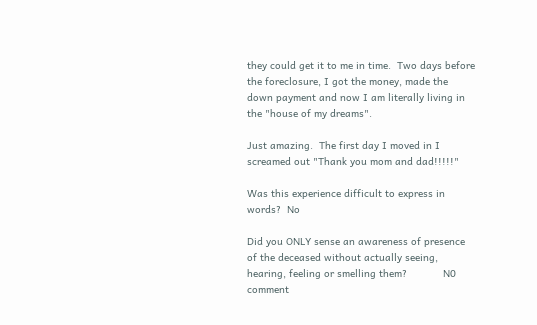they could get it to me in time.  Two days before the foreclosure, I got the money, made the down payment and now I am literally living in the "house of my dreams".

Just amazing.  The first day I moved in I screamed out "Thank you mom and dad!!!!!"

Was this experience difficult to express in words?  No

Did you ONLY sense an awareness of presence of the deceased without actually seeing, hearing, feeling or smelling them?            N0 comment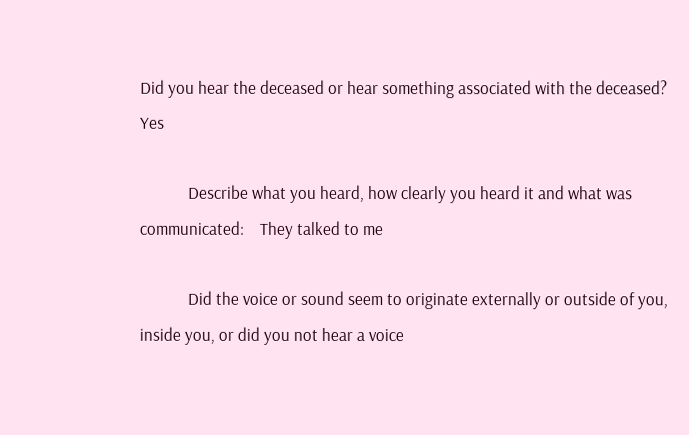Did you hear the deceased or hear something associated with the deceased?          Yes

            Describe what you heard, how clearly you heard it and what was communicated:    They talked to me

            Did the voice or sound seem to originate externally or outside of you, inside you, or did you not hear a voice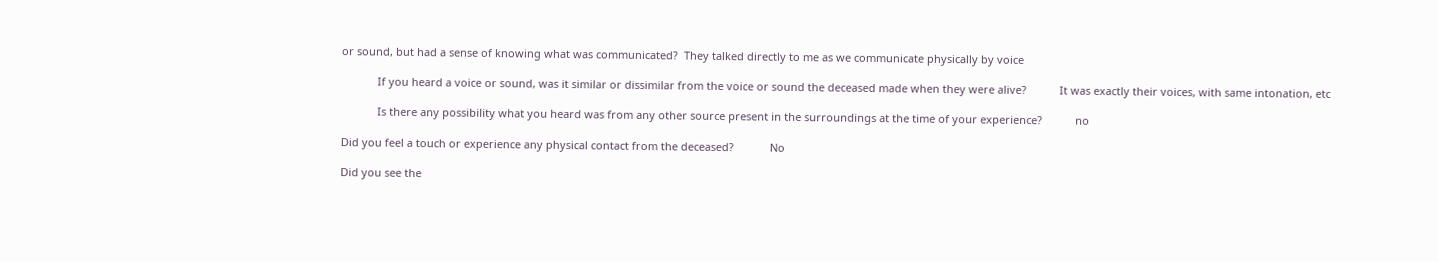or sound, but had a sense of knowing what was communicated?  They talked directly to me as we communicate physically by voice

            If you heard a voice or sound, was it similar or dissimilar from the voice or sound the deceased made when they were alive?           It was exactly their voices, with same intonation, etc

            Is there any possibility what you heard was from any other source present in the surroundings at the time of your experience?           no

Did you feel a touch or experience any physical contact from the deceased?            No

Did you see the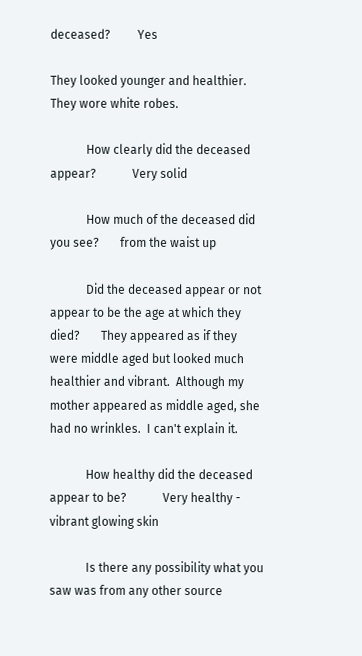deceased?         Yes

They looked younger and healthier.  They wore white robes.

            How clearly did the deceased appear?            Very solid

            How much of the deceased did you see?       from the waist up

            Did the deceased appear or not appear to be the age at which they died?       They appeared as if they were middle aged but looked much healthier and vibrant.  Although my mother appeared as middle aged, she had no wrinkles.  I can't explain it.

            How healthy did the deceased appear to be?            Very healthy - vibrant glowing skin

            Is there any possibility what you saw was from any other source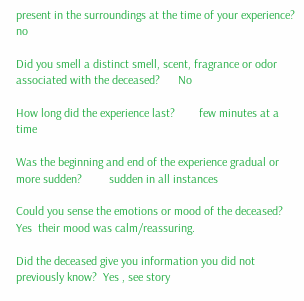present in the surroundings at the time of your experience?           no

Did you smell a distinct smell, scent, fragrance or odor associated with the deceased?      No

How long did the experience last?        few minutes at a time

Was the beginning and end of the experience gradual or more sudden?         sudden in all instances

Could you sense the emotions or mood of the deceased?           Yes  their mood was calm/reassuring.

Did the deceased give you information you did not previously know?  Yes , see story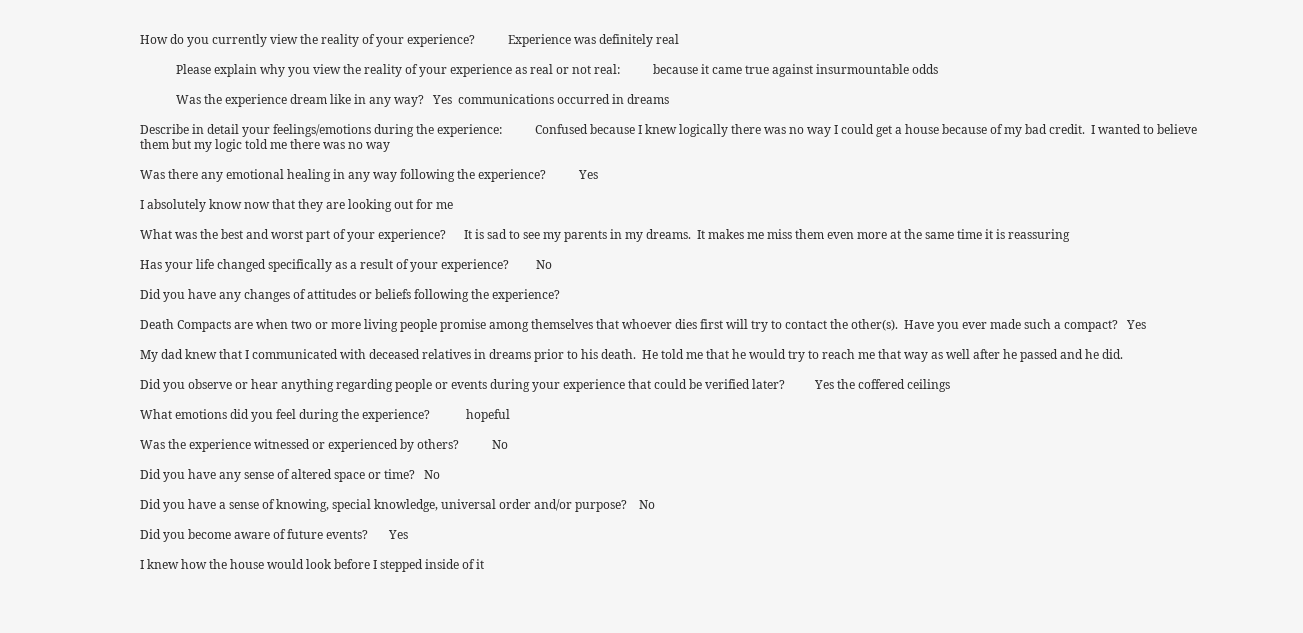How do you currently view the reality of your experience?           Experience was definitely real

            Please explain why you view the reality of your experience as real or not real:           because it came true against insurmountable odds

            Was the experience dream like in any way?   Yes  communications occurred in dreams

Describe in detail your feelings/emotions during the experience:           Confused because I knew logically there was no way I could get a house because of my bad credit.  I wanted to believe them but my logic told me there was no way

Was there any emotional healing in any way following the experience?           Yes

I absolutely know now that they are looking out for me

What was the best and worst part of your experience?      It is sad to see my parents in my dreams.  It makes me miss them even more at the same time it is reassuring

Has your life changed specifically as a result of your experience?         No

Did you have any changes of attitudes or beliefs following the experience?

Death Compacts are when two or more living people promise among themselves that whoever dies first will try to contact the other(s).  Have you ever made such a compact?   Yes

My dad knew that I communicated with deceased relatives in dreams prior to his death.  He told me that he would try to reach me that way as well after he passed and he did.

Did you observe or hear anything regarding people or events during your experience that could be verified later?          Yes the coffered ceilings

What emotions did you feel during the experience?            hopeful

Was the experience witnessed or experienced by others?           No

Did you have any sense of altered space or time?   No

Did you have a sense of knowing, special knowledge, universal order and/or purpose?    No

Did you become aware of future events?       Yes

I knew how the house would look before I stepped inside of it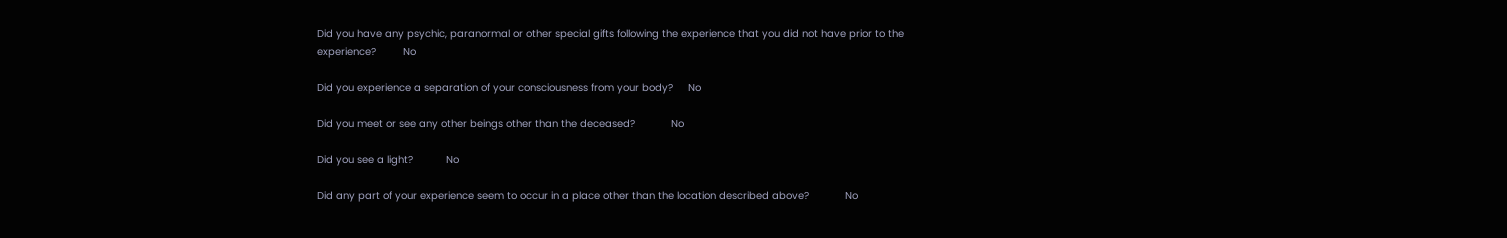Did you have any psychic, paranormal or other special gifts following the experience that you did not have prior to the experience?         No

Did you experience a separation of your consciousness from your body?     No

Did you meet or see any other beings other than the deceased?            No

Did you see a light?           No

Did any part of your experience seem to occur in a place other than the location described above?            No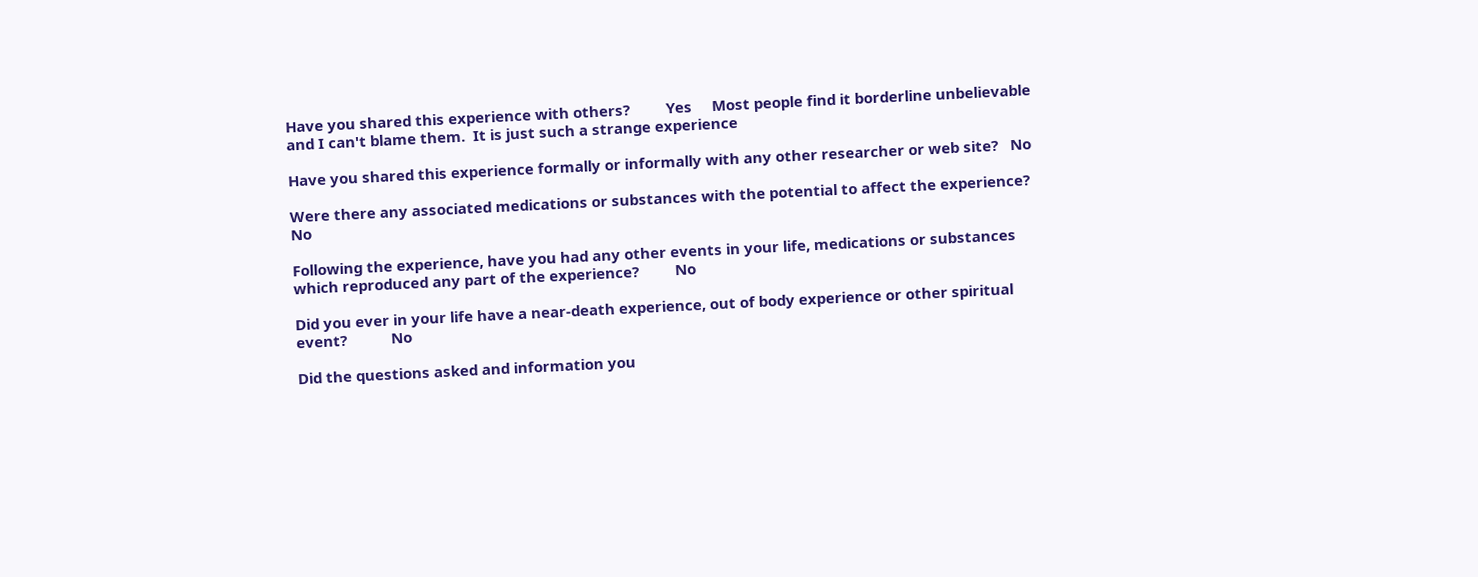Have you shared this experience with others?         Yes     Most people find it borderline unbelievable and I can't blame them.  It is just such a strange experience

Have you shared this experience formally or informally with any other researcher or web site?   No

Were there any associated medications or substances with the potential to affect the experience?            No

Following the experience, have you had any other events in your life, medications or substances which reproduced any part of the experience?         No

Did you ever in your life have a near-death experience, out of body experience or other spiritual event?           No

Did the questions asked and information you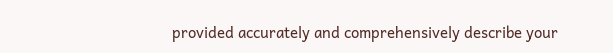provided accurately and comprehensively describe your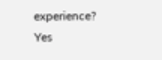experience?               Yes